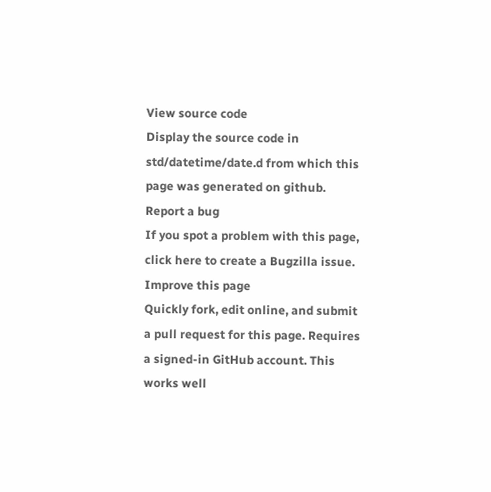View source code
Display the source code in std/datetime/date.d from which this page was generated on github.
Report a bug
If you spot a problem with this page, click here to create a Bugzilla issue.
Improve this page
Quickly fork, edit online, and submit a pull request for this page. Requires a signed-in GitHub account. This works well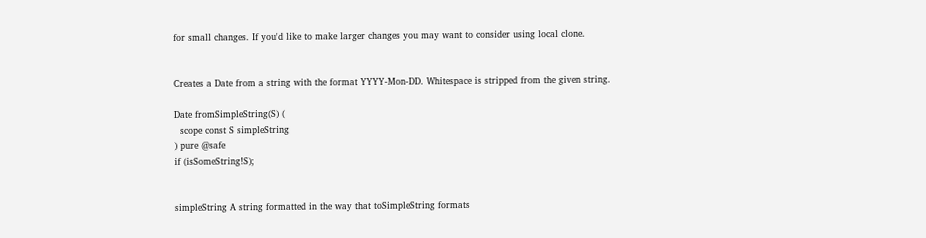for small changes. If you'd like to make larger changes you may want to consider using local clone.


Creates a Date from a string with the format YYYY-Mon-DD. Whitespace is stripped from the given string.

Date fromSimpleString(S) (
  scope const S simpleString
) pure @safe
if (isSomeString!S);


simpleString A string formatted in the way that toSimpleString formats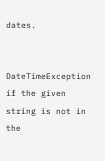dates.


DateTimeException if the given string is not in the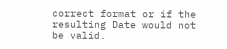correct format or if the resulting Date would not be valid.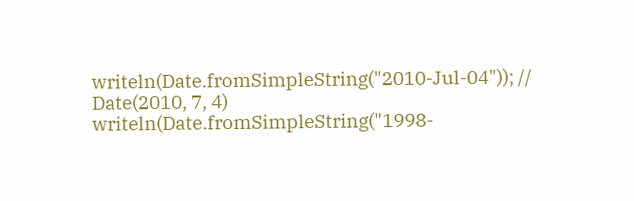writeln(Date.fromSimpleString("2010-Jul-04")); // Date(2010, 7, 4)
writeln(Date.fromSimpleString("1998-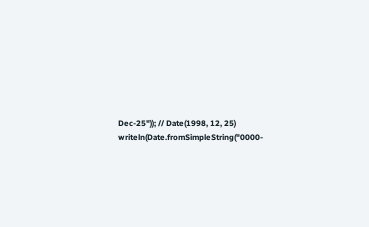Dec-25")); // Date(1998, 12, 25)
writeln(Date.fromSimpleString("0000-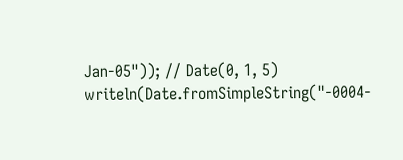Jan-05")); // Date(0, 1, 5)
writeln(Date.fromSimpleString("-0004-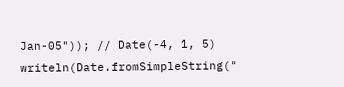Jan-05")); // Date(-4, 1, 5)
writeln(Date.fromSimpleString("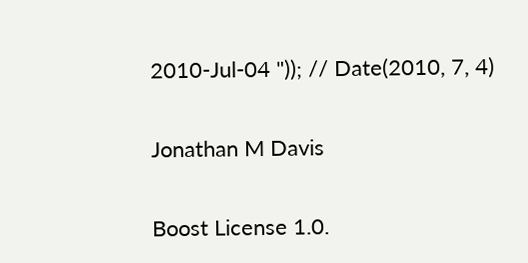2010-Jul-04 ")); // Date(2010, 7, 4)


Jonathan M Davis


Boost License 1.0.